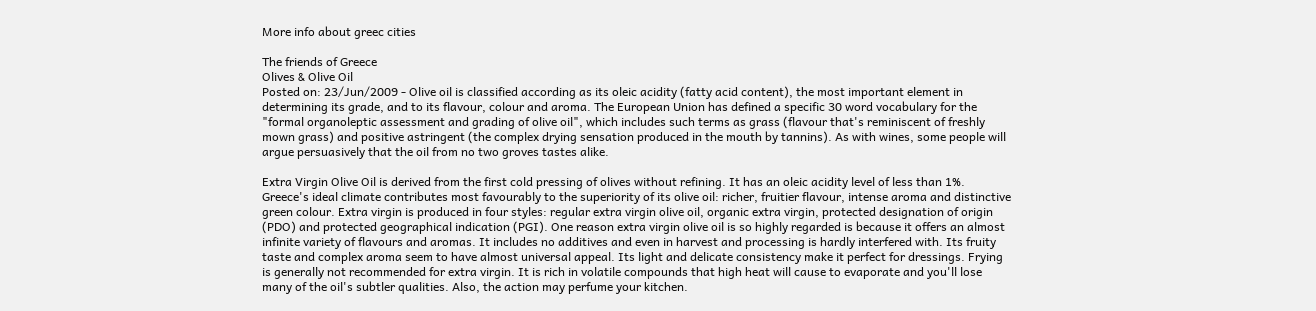More info about greec cities

The friends of Greece
Olives & Olive Oil
Posted on: 23/Jun/2009 - Olive oil is classified according as its oleic acidity (fatty acid content), the most important element in determining its grade, and to its flavour, colour and aroma. The European Union has defined a specific 30 word vocabulary for the "formal organoleptic assessment and grading of olive oil", which includes such terms as grass (flavour that's reminiscent of freshly mown grass) and positive astringent (the complex drying sensation produced in the mouth by tannins). As with wines, some people will argue persuasively that the oil from no two groves tastes alike.

Extra Virgin Olive Oil is derived from the first cold pressing of olives without refining. It has an oleic acidity level of less than 1%. Greece's ideal climate contributes most favourably to the superiority of its olive oil: richer, fruitier flavour, intense aroma and distinctive green colour. Extra virgin is produced in four styles: regular extra virgin olive oil, organic extra virgin, protected designation of origin (PDO) and protected geographical indication (PGI). One reason extra virgin olive oil is so highly regarded is because it offers an almost infinite variety of flavours and aromas. It includes no additives and even in harvest and processing is hardly interfered with. Its fruity taste and complex aroma seem to have almost universal appeal. Its light and delicate consistency make it perfect for dressings. Frying is generally not recommended for extra virgin. It is rich in volatile compounds that high heat will cause to evaporate and you'll lose many of the oil's subtler qualities. Also, the action may perfume your kitchen.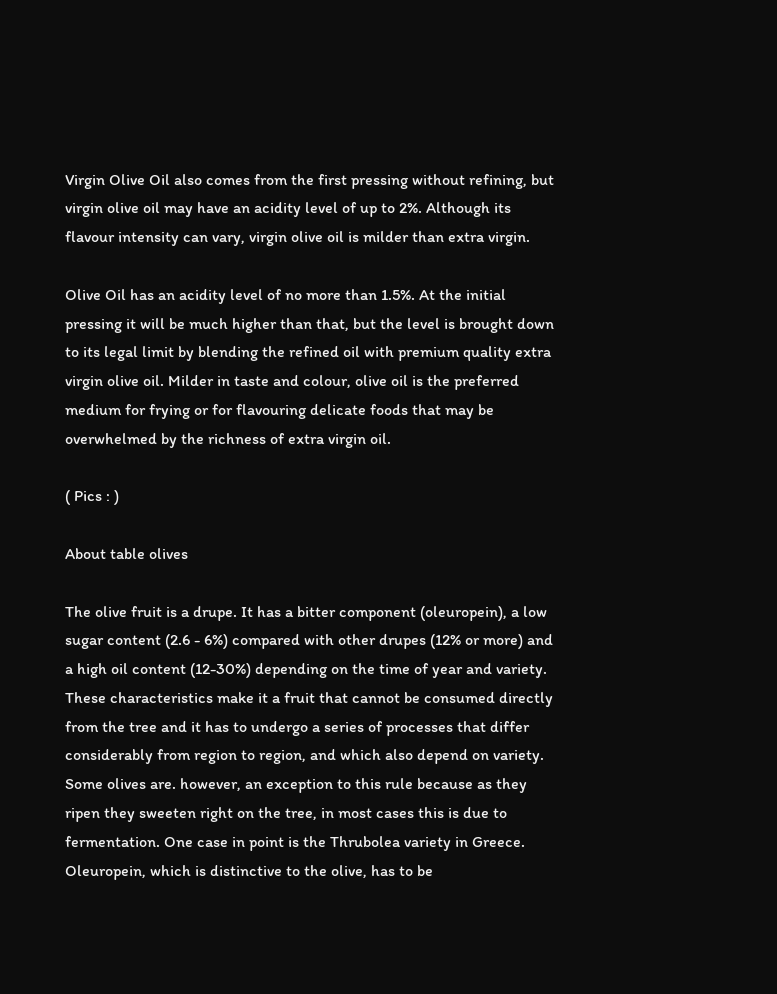Virgin Olive Oil also comes from the first pressing without refining, but virgin olive oil may have an acidity level of up to 2%. Although its flavour intensity can vary, virgin olive oil is milder than extra virgin.

Olive Oil has an acidity level of no more than 1.5%. At the initial pressing it will be much higher than that, but the level is brought down to its legal limit by blending the refined oil with premium quality extra virgin olive oil. Milder in taste and colour, olive oil is the preferred medium for frying or for flavouring delicate foods that may be overwhelmed by the richness of extra virgin oil.

( Pics : )

About table olives

The olive fruit is a drupe. It has a bitter component (oleuropein), a low sugar content (2.6 - 6%) compared with other drupes (12% or more) and a high oil content (12-30%) depending on the time of year and variety. These characteristics make it a fruit that cannot be consumed directly from the tree and it has to undergo a series of processes that differ considerably from region to region, and which also depend on variety. Some olives are. however, an exception to this rule because as they ripen they sweeten right on the tree, in most cases this is due to fermentation. One case in point is the Thrubolea variety in Greece. Oleuropein, which is distinctive to the olive, has to be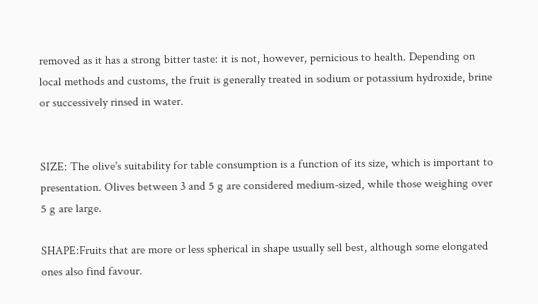removed as it has a strong bitter taste: it is not, however, pernicious to health. Depending on local methods and customs, the fruit is generally treated in sodium or potassium hydroxide, brine or successively rinsed in water.


SIZE: The olive's suitability for table consumption is a function of its size, which is important to presentation. Olives between 3 and 5 g are considered medium-sized, while those weighing over 5 g are large.

SHAPE:Fruits that are more or less spherical in shape usually sell best, although some elongated ones also find favour.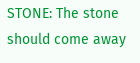STONE: The stone should come away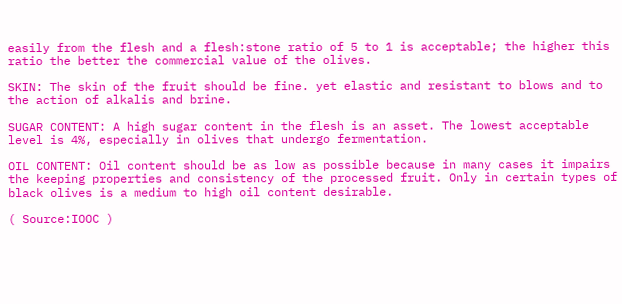easily from the flesh and a flesh:stone ratio of 5 to 1 is acceptable; the higher this ratio the better the commercial value of the olives.

SKIN: The skin of the fruit should be fine. yet elastic and resistant to blows and to the action of alkalis and brine.

SUGAR CONTENT: A high sugar content in the flesh is an asset. The lowest acceptable level is 4%, especially in olives that undergo fermentation.

OIL CONTENT: Oil content should be as low as possible because in many cases it impairs the keeping properties and consistency of the processed fruit. Only in certain types of black olives is a medium to high oil content desirable.

( Source:IOOC )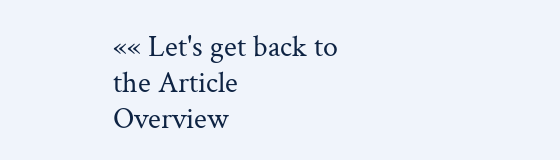«« Let's get back to the Article Overview